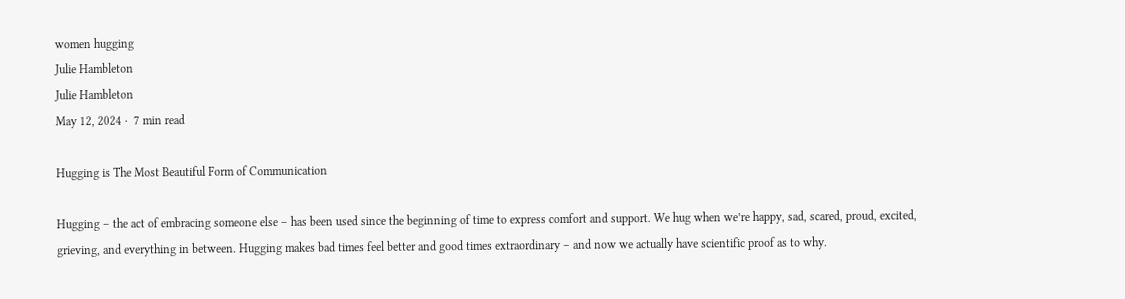women hugging
Julie Hambleton
Julie Hambleton
May 12, 2024 ·  7 min read

Hugging is The Most Beautiful Form of Communication

Hugging – the act of embracing someone else – has been used since the beginning of time to express comfort and support. We hug when we’re happy, sad, scared, proud, excited, grieving, and everything in between. Hugging makes bad times feel better and good times extraordinary – and now we actually have scientific proof as to why.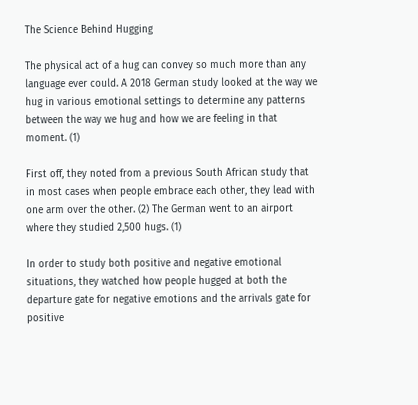The Science Behind Hugging

The physical act of a hug can convey so much more than any language ever could. A 2018 German study looked at the way we hug in various emotional settings to determine any patterns between the way we hug and how we are feeling in that moment. (1)

First off, they noted from a previous South African study that in most cases when people embrace each other, they lead with one arm over the other. (2) The German went to an airport where they studied 2,500 hugs. (1)

In order to study both positive and negative emotional situations, they watched how people hugged at both the departure gate for negative emotions and the arrivals gate for positive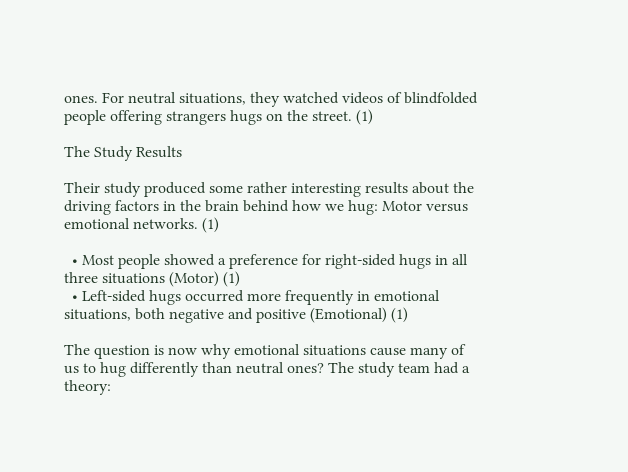ones. For neutral situations, they watched videos of blindfolded people offering strangers hugs on the street. (1)

The Study Results

Their study produced some rather interesting results about the driving factors in the brain behind how we hug: Motor versus emotional networks. (1)

  • Most people showed a preference for right-sided hugs in all three situations (Motor) (1)
  • Left-sided hugs occurred more frequently in emotional situations, both negative and positive (Emotional) (1)

The question is now why emotional situations cause many of us to hug differently than neutral ones? The study team had a theory: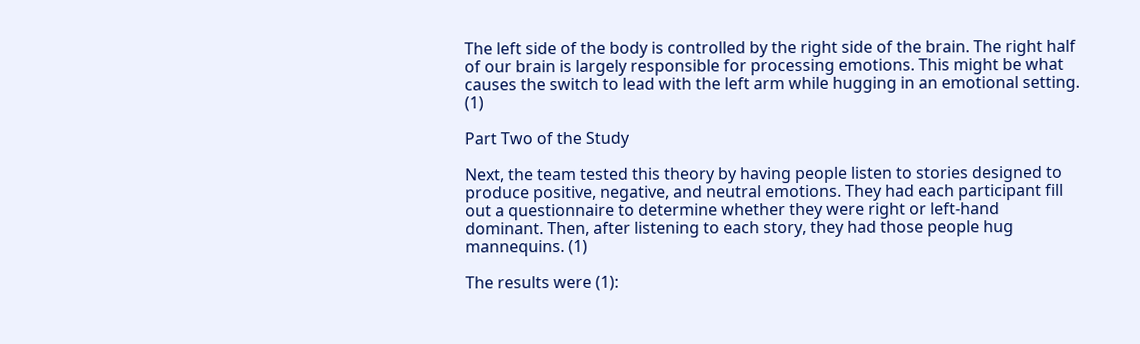The left side of the body is controlled by the right side of the brain. The right half of our brain is largely responsible for processing emotions. This might be what causes the switch to lead with the left arm while hugging in an emotional setting. (1)

Part Two of the Study

Next, the team tested this theory by having people listen to stories designed to produce positive, negative, and neutral emotions. They had each participant fill out a questionnaire to determine whether they were right or left-hand dominant. Then, after listening to each story, they had those people hug mannequins. (1)

The results were (1):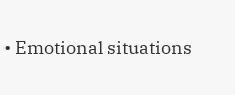• Emotional situations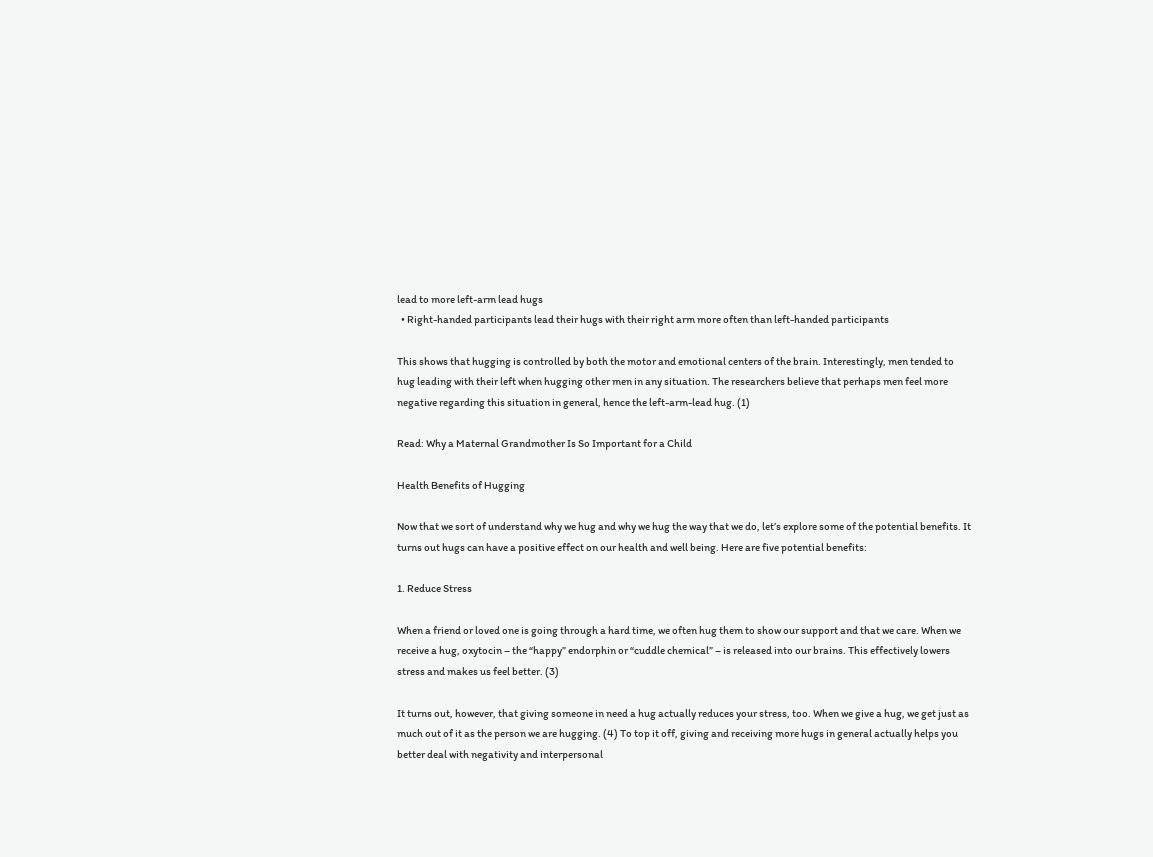lead to more left-arm lead hugs
  • Right-handed participants lead their hugs with their right arm more often than left-handed participants

This shows that hugging is controlled by both the motor and emotional centers of the brain. Interestingly, men tended to hug leading with their left when hugging other men in any situation. The researchers believe that perhaps men feel more negative regarding this situation in general, hence the left-arm-lead hug. (1)

Read: Why a Maternal Grandmother Is So Important for a Child

Health Benefits of Hugging

Now that we sort of understand why we hug and why we hug the way that we do, let’s explore some of the potential benefits. It turns out hugs can have a positive effect on our health and well being. Here are five potential benefits:

1. Reduce Stress

When a friend or loved one is going through a hard time, we often hug them to show our support and that we care. When we receive a hug, oxytocin – the “happy” endorphin or “cuddle chemical” – is released into our brains. This effectively lowers stress and makes us feel better. (3)

It turns out, however, that giving someone in need a hug actually reduces your stress, too. When we give a hug, we get just as much out of it as the person we are hugging. (4) To top it off, giving and receiving more hugs in general actually helps you better deal with negativity and interpersonal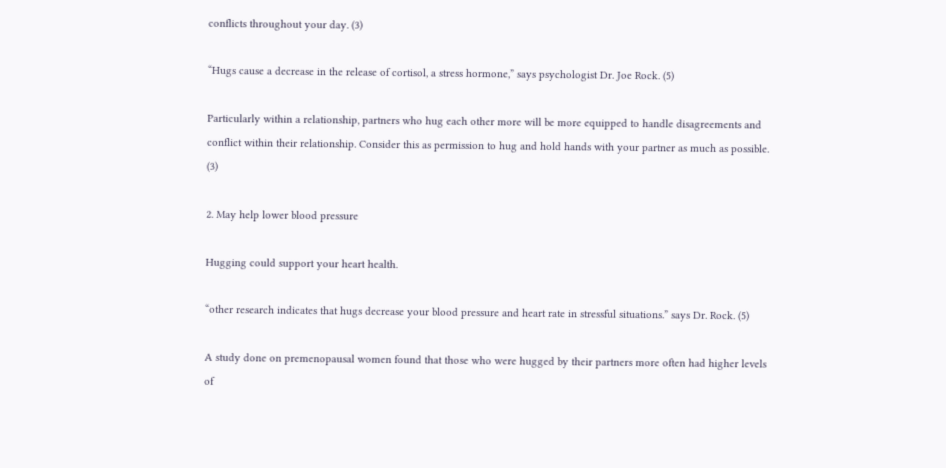conflicts throughout your day. (3)

“Hugs cause a decrease in the release of cortisol, a stress hormone,” says psychologist Dr. Joe Rock. (5)

Particularly within a relationship, partners who hug each other more will be more equipped to handle disagreements and conflict within their relationship. Consider this as permission to hug and hold hands with your partner as much as possible. (3)

2. May help lower blood pressure

Hugging could support your heart health.

“other research indicates that hugs decrease your blood pressure and heart rate in stressful situations.” says Dr. Rock. (5)

A study done on premenopausal women found that those who were hugged by their partners more often had higher levels of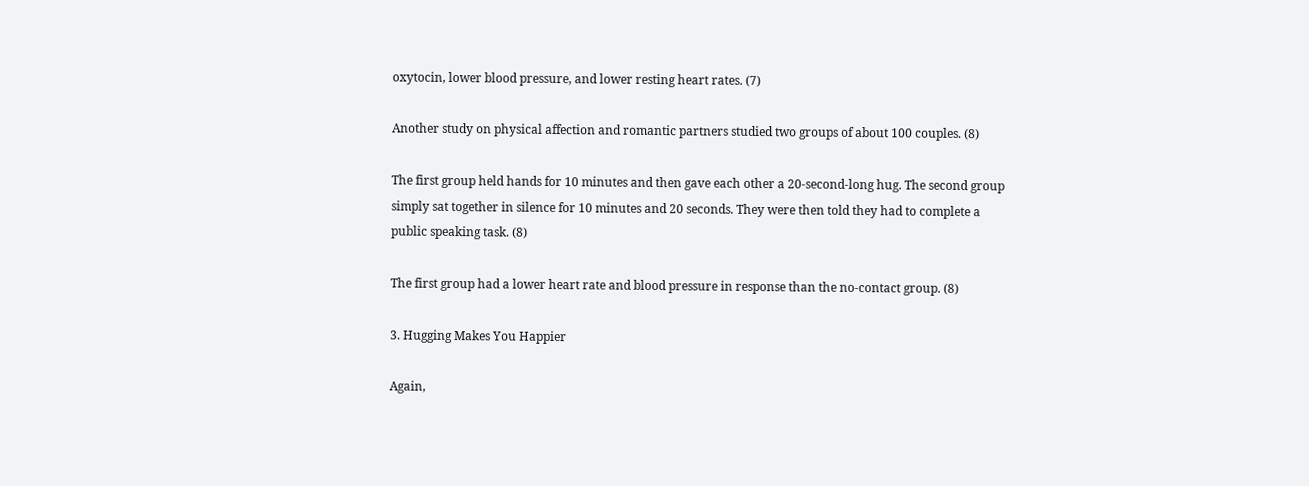oxytocin, lower blood pressure, and lower resting heart rates. (7)

Another study on physical affection and romantic partners studied two groups of about 100 couples. (8)

The first group held hands for 10 minutes and then gave each other a 20-second-long hug. The second group simply sat together in silence for 10 minutes and 20 seconds. They were then told they had to complete a public speaking task. (8)

The first group had a lower heart rate and blood pressure in response than the no-contact group. (8)

3. Hugging Makes You Happier

Again,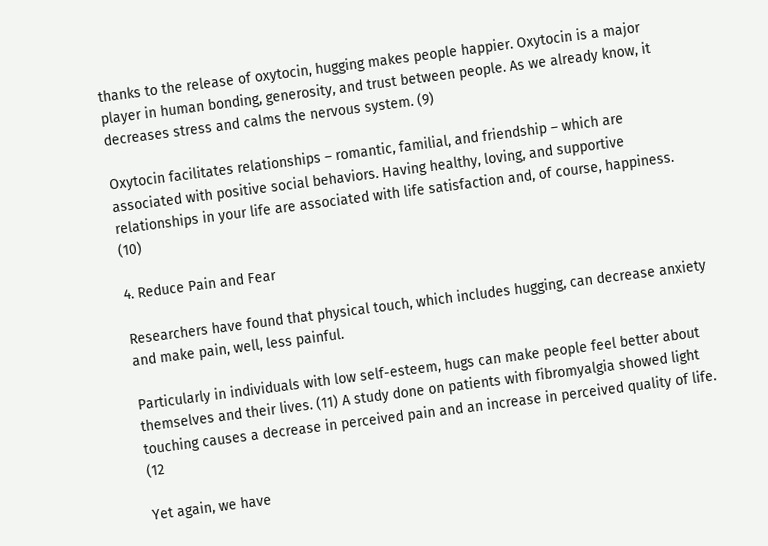thanks to the release of oxytocin, hugging makes people happier. Oxytocin is a major player in human bonding, generosity, and trust between people. As we already know, it decreases stress and calms the nervous system. (9)

Oxytocin facilitates relationships – romantic, familial, and friendship – which are associated with positive social behaviors. Having healthy, loving, and supportive relationships in your life are associated with life satisfaction and, of course, happiness. (10)

4. Reduce Pain and Fear

Researchers have found that physical touch, which includes hugging, can decrease anxiety and make pain, well, less painful.

Particularly in individuals with low self-esteem, hugs can make people feel better about themselves and their lives. (11) A study done on patients with fibromyalgia showed light touching causes a decrease in perceived pain and an increase in perceived quality of life. (12

Yet again, we have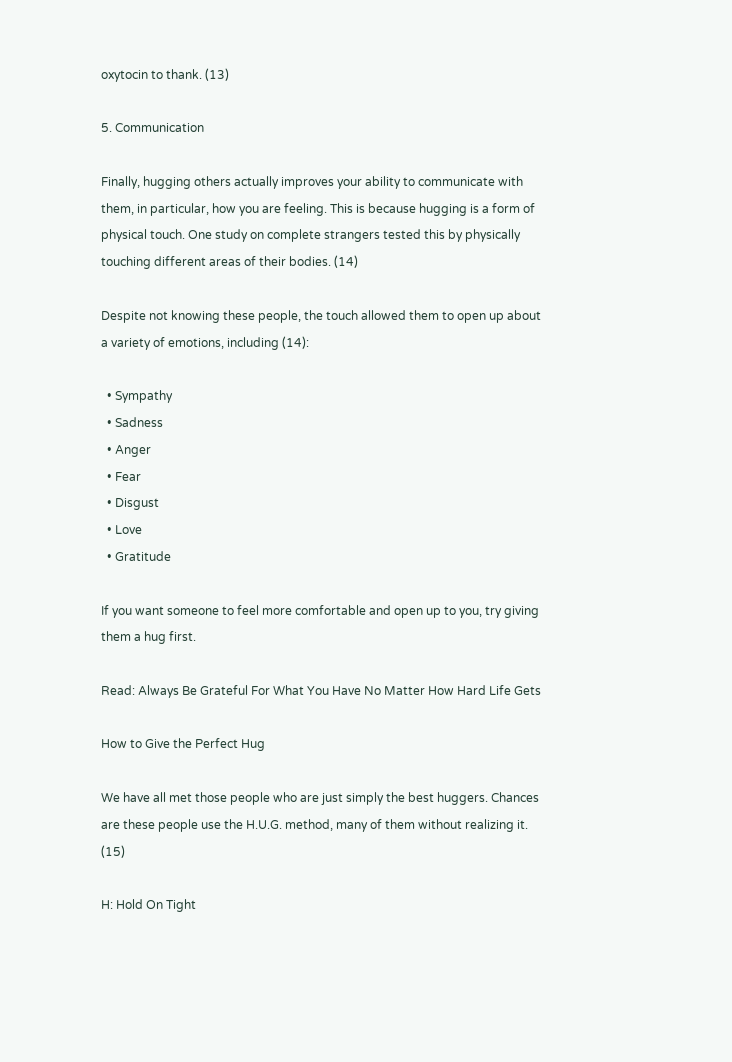oxytocin to thank. (13)

5. Communication

Finally, hugging others actually improves your ability to communicate with them, in particular, how you are feeling. This is because hugging is a form of physical touch. One study on complete strangers tested this by physically touching different areas of their bodies. (14)

Despite not knowing these people, the touch allowed them to open up about a variety of emotions, including (14):

  • Sympathy
  • Sadness
  • Anger
  • Fear
  • Disgust
  • Love
  • Gratitude

If you want someone to feel more comfortable and open up to you, try giving them a hug first.

Read: Always Be Grateful For What You Have No Matter How Hard Life Gets

How to Give the Perfect Hug

We have all met those people who are just simply the best huggers. Chances are these people use the H.U.G. method, many of them without realizing it. (15)

H: Hold On Tight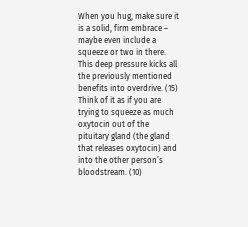When you hug, make sure it is a solid, firm embrace – maybe even include a squeeze or two in there. This deep pressure kicks all the previously mentioned benefits into overdrive. (15) Think of it as if you are trying to squeeze as much oxytocin out of the pituitary gland (the gland that releases oxytocin) and into the other person’s bloodstream. (10)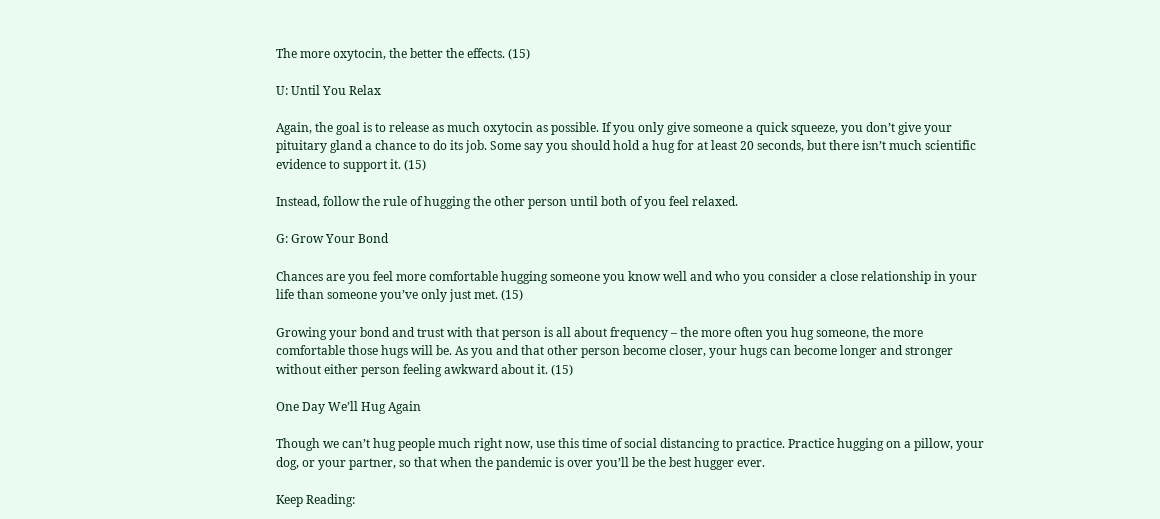The more oxytocin, the better the effects. (15)

U: Until You Relax

Again, the goal is to release as much oxytocin as possible. If you only give someone a quick squeeze, you don’t give your pituitary gland a chance to do its job. Some say you should hold a hug for at least 20 seconds, but there isn’t much scientific evidence to support it. (15)

Instead, follow the rule of hugging the other person until both of you feel relaxed.

G: Grow Your Bond

Chances are you feel more comfortable hugging someone you know well and who you consider a close relationship in your life than someone you’ve only just met. (15)

Growing your bond and trust with that person is all about frequency – the more often you hug someone, the more comfortable those hugs will be. As you and that other person become closer, your hugs can become longer and stronger without either person feeling awkward about it. (15)

One Day We’ll Hug Again

Though we can’t hug people much right now, use this time of social distancing to practice. Practice hugging on a pillow, your dog, or your partner, so that when the pandemic is over you’ll be the best hugger ever.

Keep Reading: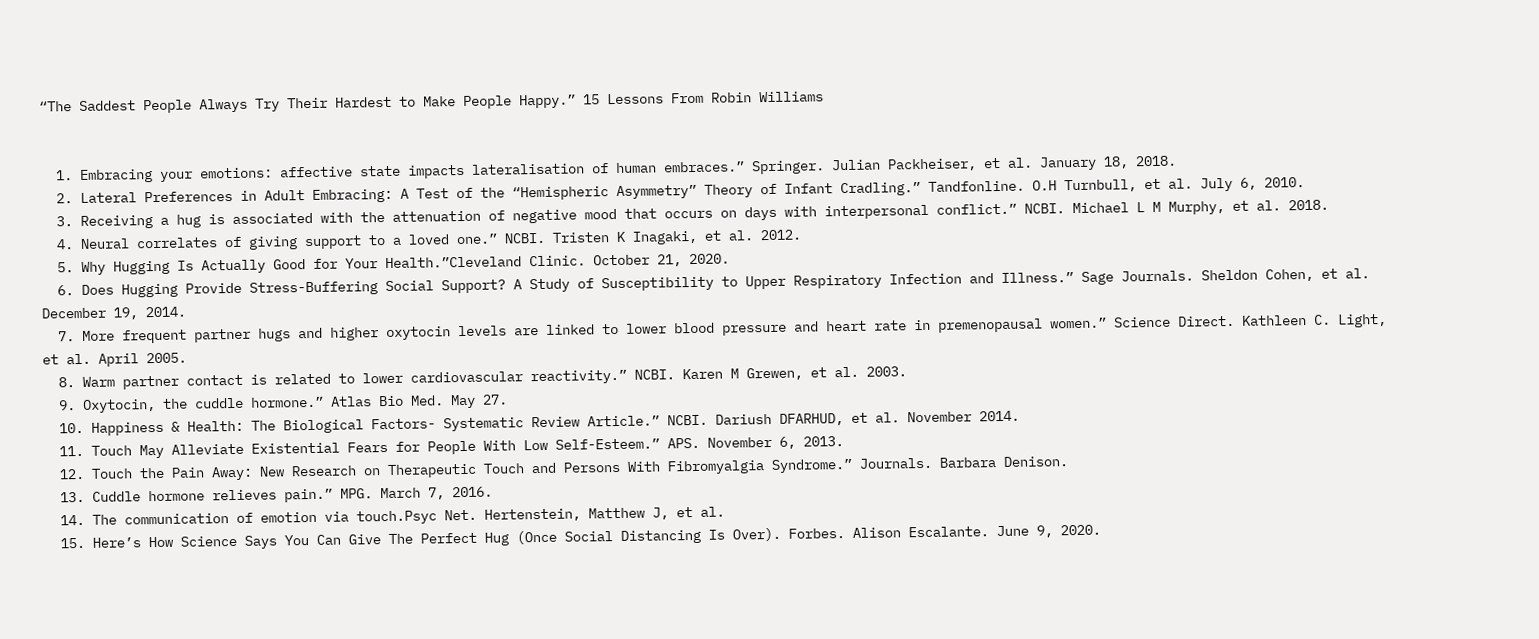“The Saddest People Always Try Their Hardest to Make People Happy.” 15 Lessons From Robin Williams


  1. Embracing your emotions: affective state impacts lateralisation of human embraces.” Springer. Julian Packheiser, et al. January 18, 2018.
  2. Lateral Preferences in Adult Embracing: A Test of the “Hemispheric Asymmetry” Theory of Infant Cradling.” Tandfonline. O.H Turnbull, et al. July 6, 2010.
  3. Receiving a hug is associated with the attenuation of negative mood that occurs on days with interpersonal conflict.” NCBI. Michael L M Murphy, et al. 2018.
  4. Neural correlates of giving support to a loved one.” NCBI. Tristen K Inagaki, et al. 2012.
  5. Why Hugging Is Actually Good for Your Health.”Cleveland Clinic. October 21, 2020.
  6. Does Hugging Provide Stress-Buffering Social Support? A Study of Susceptibility to Upper Respiratory Infection and Illness.” Sage Journals. Sheldon Cohen, et al. December 19, 2014.
  7. More frequent partner hugs and higher oxytocin levels are linked to lower blood pressure and heart rate in premenopausal women.” Science Direct. Kathleen C. Light, et al. April 2005.
  8. Warm partner contact is related to lower cardiovascular reactivity.” NCBI. Karen M Grewen, et al. 2003.
  9. Oxytocin, the cuddle hormone.” Atlas Bio Med. May 27.
  10. Happiness & Health: The Biological Factors- Systematic Review Article.” NCBI. Dariush DFARHUD, et al. November 2014.
  11. Touch May Alleviate Existential Fears for People With Low Self-Esteem.” APS. November 6, 2013.
  12. Touch the Pain Away: New Research on Therapeutic Touch and Persons With Fibromyalgia Syndrome.” Journals. Barbara Denison.
  13. Cuddle hormone relieves pain.” MPG. March 7, 2016.
  14. The communication of emotion via touch.Psyc Net. Hertenstein, Matthew J, et al.
  15. Here’s How Science Says You Can Give The Perfect Hug (Once Social Distancing Is Over). Forbes. Alison Escalante. June 9, 2020.